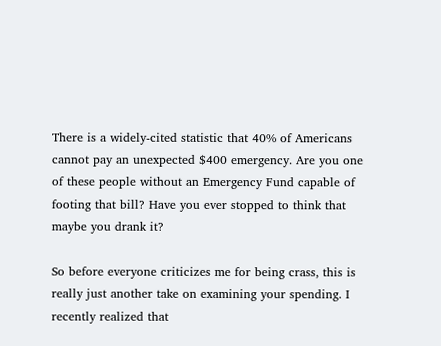There is a widely-cited statistic that 40% of Americans cannot pay an unexpected $400 emergency. Are you one of these people without an Emergency Fund capable of footing that bill? Have you ever stopped to think that maybe you drank it?

So before everyone criticizes me for being crass, this is really just another take on examining your spending. I recently realized that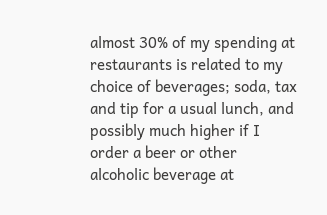almost 30% of my spending at restaurants is related to my choice of beverages; soda, tax and tip for a usual lunch, and possibly much higher if I order a beer or other alcoholic beverage at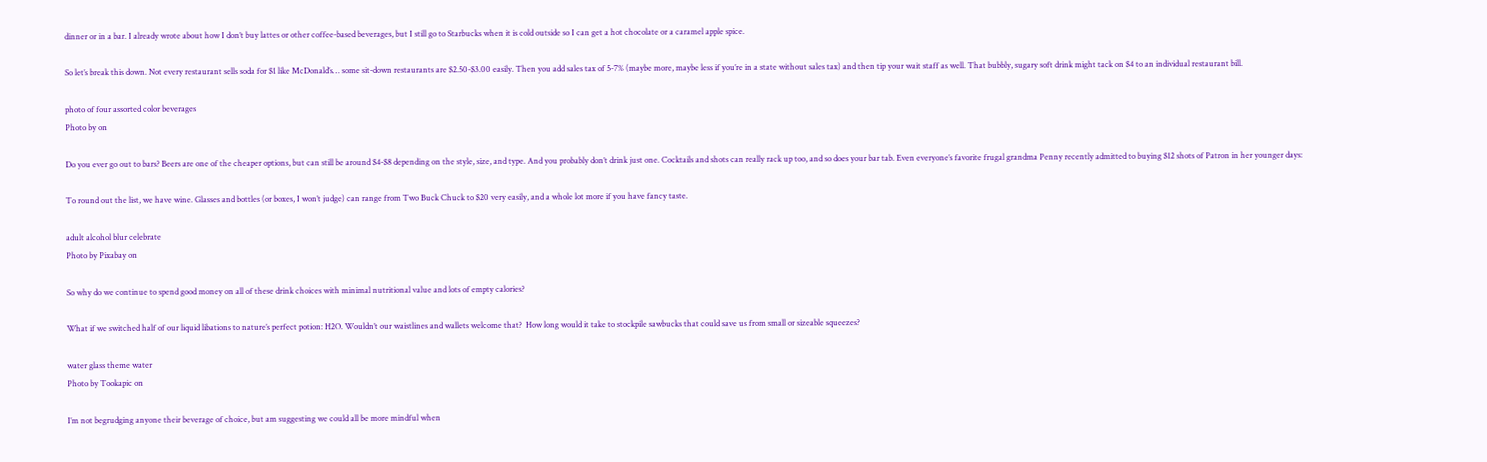dinner or in a bar. I already wrote about how I don’t buy lattes or other coffee-based beverages, but I still go to Starbucks when it is cold outside so I can get a hot chocolate or a caramel apple spice.

So let’s break this down. Not every restaurant sells soda for $1 like McDonald’s… some sit-down restaurants are $2.50-$3.00 easily. Then you add sales tax of 5-7% (maybe more, maybe less if you’re in a state without sales tax) and then tip your wait staff as well. That bubbly, sugary soft drink might tack on $4 to an individual restaurant bill.

photo of four assorted color beverages
Photo by on

Do you ever go out to bars? Beers are one of the cheaper options, but can still be around $4-$8 depending on the style, size, and type. And you probably don’t drink just one. Cocktails and shots can really rack up too, and so does your bar tab. Even everyone’s favorite frugal grandma Penny recently admitted to buying $12 shots of Patron in her younger days:

To round out the list, we have wine. Glasses and bottles (or boxes, I won’t judge) can range from Two Buck Chuck to $20 very easily, and a whole lot more if you have fancy taste.

adult alcohol blur celebrate
Photo by Pixabay on

So why do we continue to spend good money on all of these drink choices with minimal nutritional value and lots of empty calories?

What if we switched half of our liquid libations to nature’s perfect potion: H2O. Wouldn’t our waistlines and wallets welcome that?  How long would it take to stockpile sawbucks that could save us from small or sizeable squeezes?

water glass theme water
Photo by Tookapic on

I’m not begrudging anyone their beverage of choice, but am suggesting we could all be more mindful when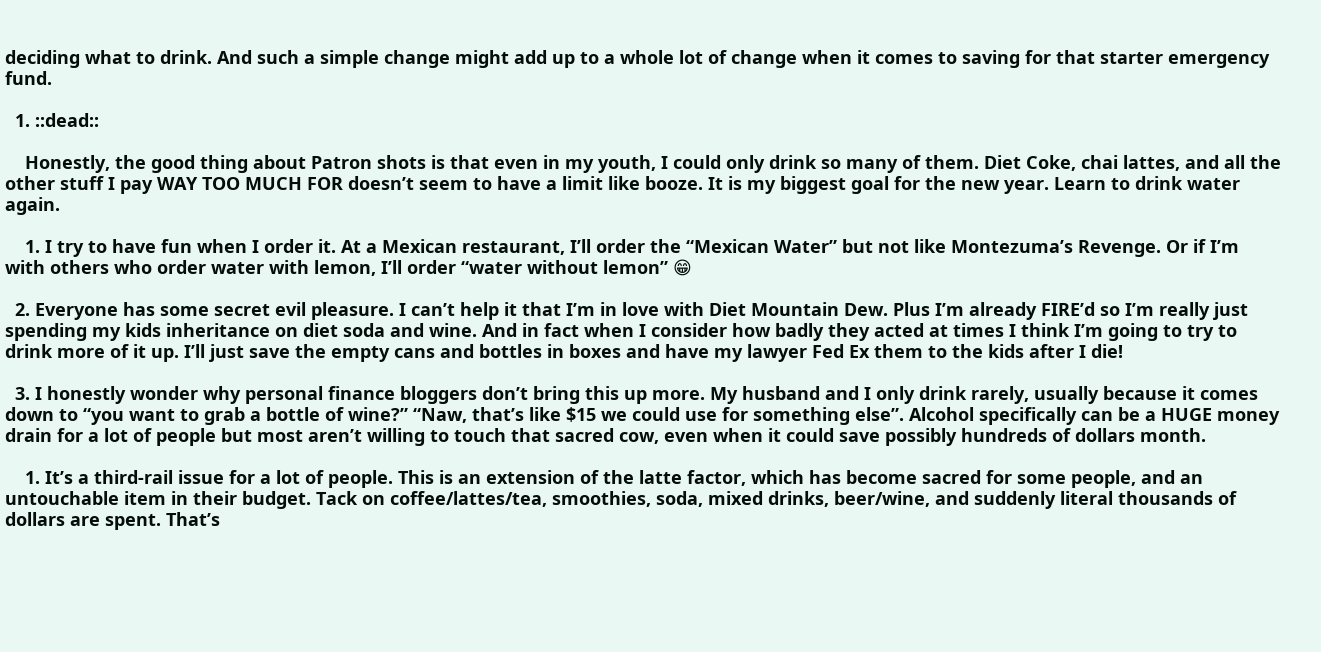deciding what to drink. And such a simple change might add up to a whole lot of change when it comes to saving for that starter emergency fund.

  1. ::dead::

    Honestly, the good thing about Patron shots is that even in my youth, I could only drink so many of them. Diet Coke, chai lattes, and all the other stuff I pay WAY TOO MUCH FOR doesn’t seem to have a limit like booze. It is my biggest goal for the new year. Learn to drink water again.

    1. I try to have fun when I order it. At a Mexican restaurant, I’ll order the “Mexican Water” but not like Montezuma’s Revenge. Or if I’m with others who order water with lemon, I’ll order “water without lemon” 😁

  2. Everyone has some secret evil pleasure. I can’t help it that I’m in love with Diet Mountain Dew. Plus I’m already FIRE’d so I’m really just spending my kids inheritance on diet soda and wine. And in fact when I consider how badly they acted at times I think I’m going to try to drink more of it up. I’ll just save the empty cans and bottles in boxes and have my lawyer Fed Ex them to the kids after I die!

  3. I honestly wonder why personal finance bloggers don’t bring this up more. My husband and I only drink rarely, usually because it comes down to “you want to grab a bottle of wine?” “Naw, that’s like $15 we could use for something else”. Alcohol specifically can be a HUGE money drain for a lot of people but most aren’t willing to touch that sacred cow, even when it could save possibly hundreds of dollars month.

    1. It’s a third-rail issue for a lot of people. This is an extension of the latte factor, which has become sacred for some people, and an untouchable item in their budget. Tack on coffee/lattes/tea, smoothies, soda, mixed drinks, beer/wine, and suddenly literal thousands of dollars are spent. That’s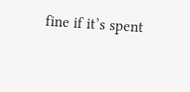fine if it’s spent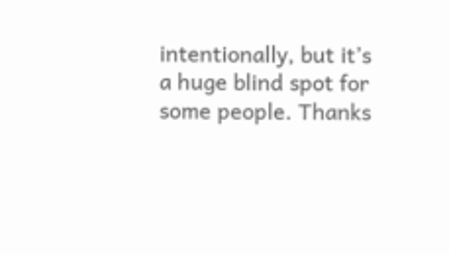intentionally, but it’s a huge blind spot for some people. Thanks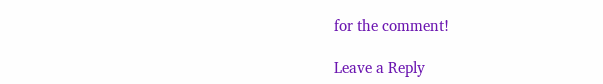for the comment!

Leave a Reply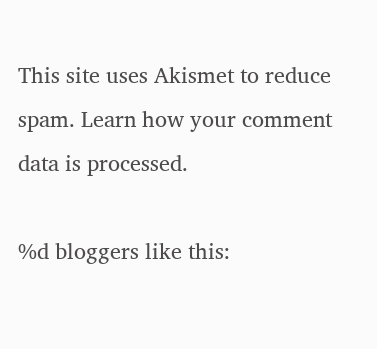This site uses Akismet to reduce spam. Learn how your comment data is processed.

%d bloggers like this: